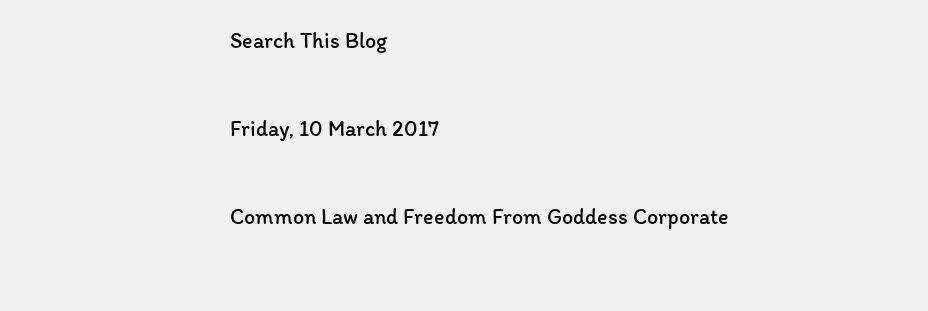Search This Blog

Friday, 10 March 2017

Common Law and Freedom From Goddess Corporate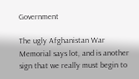Government

The ugly Afghanistan War Memorial says lot, and is another sign that we really must begin to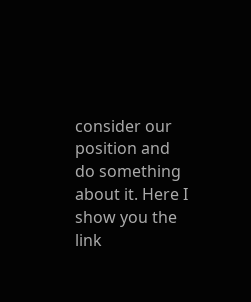consider our position and do something about it. Here I show you the link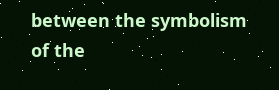between the symbolism of the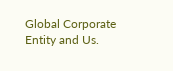Global Corporate Entity and Us.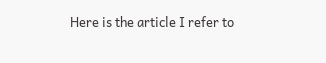Here is the article I refer to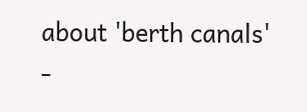about 'berth canals' -